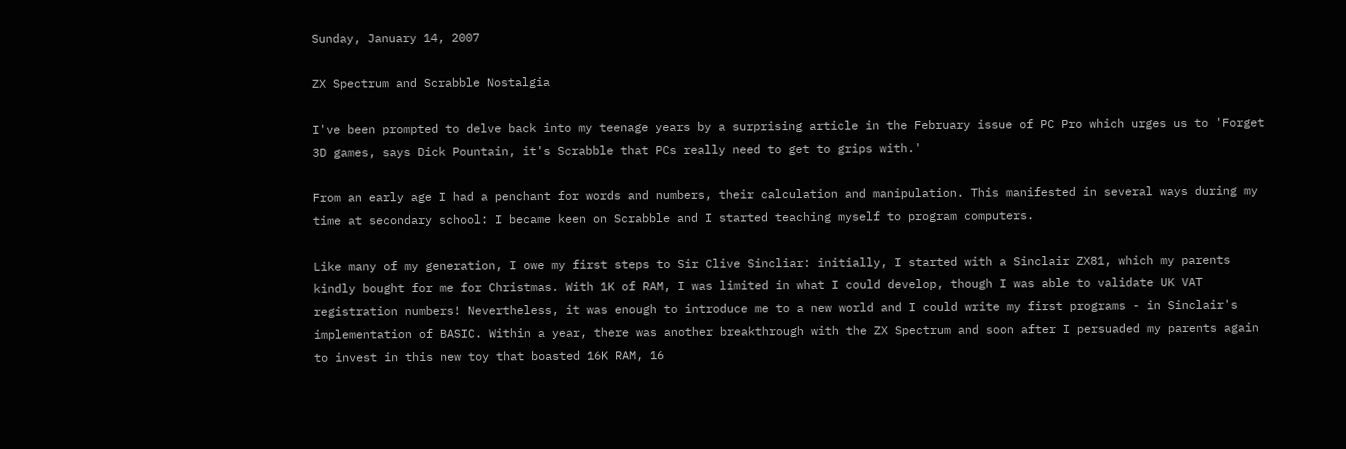Sunday, January 14, 2007

ZX Spectrum and Scrabble Nostalgia

I've been prompted to delve back into my teenage years by a surprising article in the February issue of PC Pro which urges us to 'Forget 3D games, says Dick Pountain, it's Scrabble that PCs really need to get to grips with.'

From an early age I had a penchant for words and numbers, their calculation and manipulation. This manifested in several ways during my time at secondary school: I became keen on Scrabble and I started teaching myself to program computers.

Like many of my generation, I owe my first steps to Sir Clive Sincliar: initially, I started with a Sinclair ZX81, which my parents kindly bought for me for Christmas. With 1K of RAM, I was limited in what I could develop, though I was able to validate UK VAT registration numbers! Nevertheless, it was enough to introduce me to a new world and I could write my first programs - in Sinclair's implementation of BASIC. Within a year, there was another breakthrough with the ZX Spectrum and soon after I persuaded my parents again to invest in this new toy that boasted 16K RAM, 16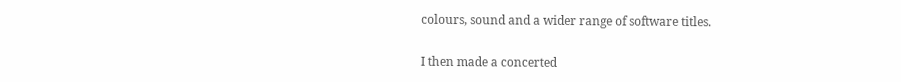colours, sound and a wider range of software titles.

I then made a concerted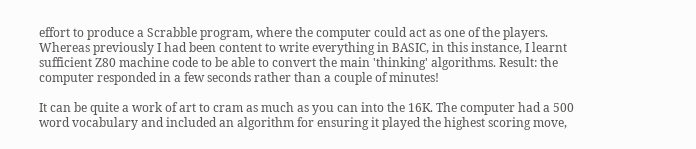effort to produce a Scrabble program, where the computer could act as one of the players. Whereas previously I had been content to write everything in BASIC, in this instance, I learnt sufficient Z80 machine code to be able to convert the main 'thinking' algorithms. Result: the computer responded in a few seconds rather than a couple of minutes!

It can be quite a work of art to cram as much as you can into the 16K. The computer had a 500 word vocabulary and included an algorithm for ensuring it played the highest scoring move,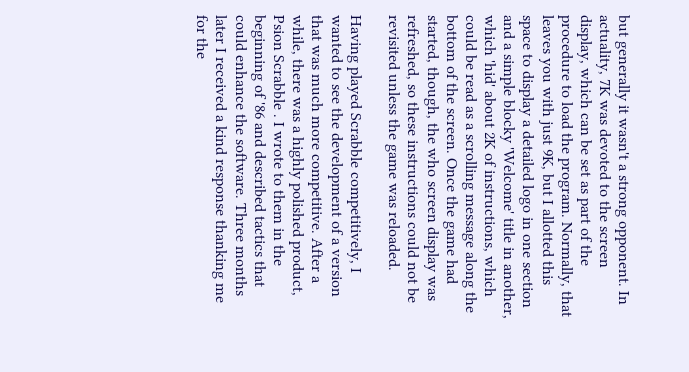but generally it wasn't a strong opponent. In actuality, 7K was devoted to the screen display, which can be set as part of the procedure to load the program. Normally, that leaves you with just 9K, but I allotted this space to display a detailed logo in one section and a simple blocky 'Welcome' title in another, which 'hid' about 2K of instructions, which could be read as a scrolling message along the bottom of the screen. Once the game had started, though, the who screen display was refreshed, so these instructions could not be revisited unless the game was reloaded.

Having played Scrabble competitively, I wanted to see the development of a version that was much more competitive. After a while, there was a highly polished product, Psion Scrabble . I wrote to them in the beginning of '86 and described tactics that could enhance the software. Three months later I received a kind response thanking me for the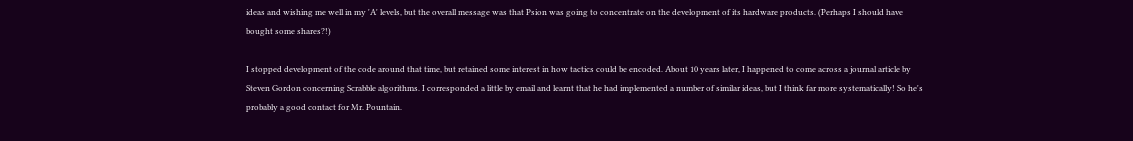ideas and wishing me well in my 'A' levels, but the overall message was that Psion was going to concentrate on the development of its hardware products. (Perhaps I should have bought some shares?!)

I stopped development of the code around that time, but retained some interest in how tactics could be encoded. About 10 years later, I happened to come across a journal article by Steven Gordon concerning Scrabble algorithms. I corresponded a little by email and learnt that he had implemented a number of similar ideas, but I think far more systematically! So he's probably a good contact for Mr. Pountain.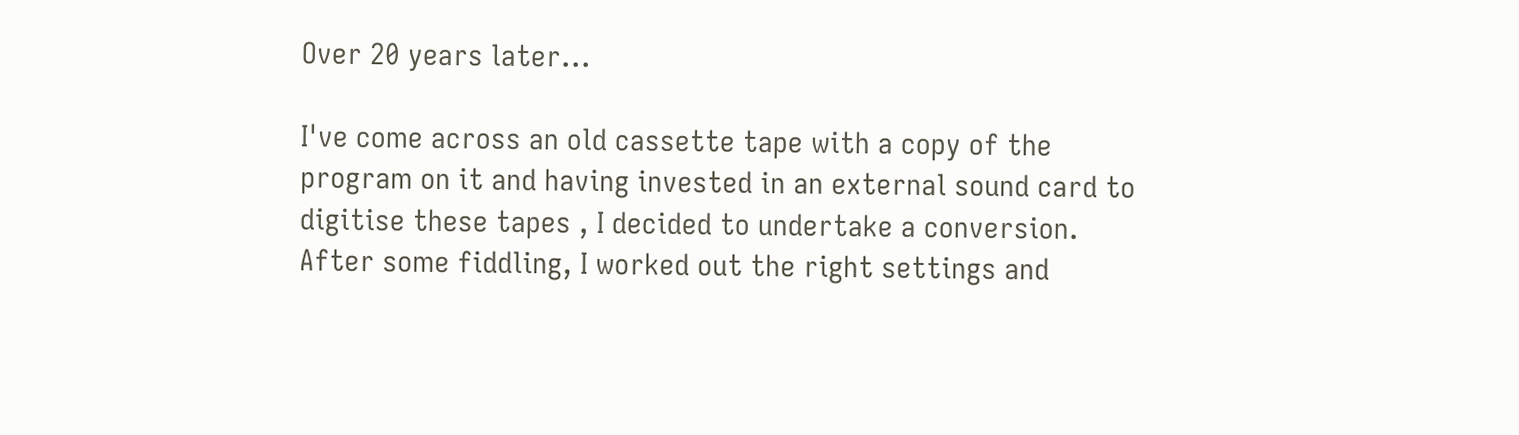Over 20 years later...

I've come across an old cassette tape with a copy of the program on it and having invested in an external sound card to digitise these tapes , I decided to undertake a conversion. After some fiddling, I worked out the right settings and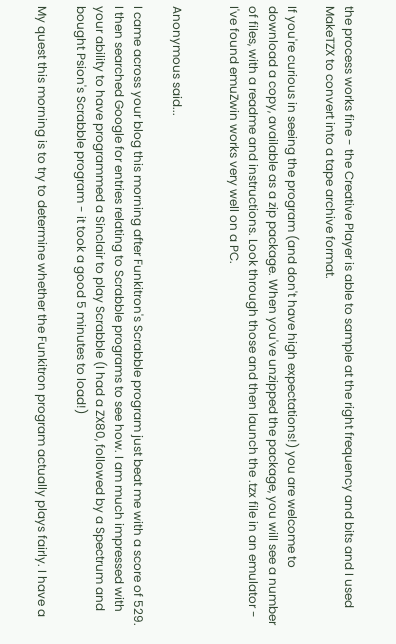the process works fine - the Creative Player is able to sample at the right frequency and bits and I used MakeTZX to convert into a tape archive format.

If you're curious in seeing the program (and don't have high expectations!) you are welcome to download a copy, available as a zip package. When you've unzipped the package, you will see a number of files, with a readme and instructions. Look through those and then launch the .tzx file in an emulator - I've found emuZwin works very well on a PC.


Anonymous said...

I came across your blog this morning after Funkitron's Scrabble program just beat me with a score of 529. I then searched Google for entries relating to Scrabble programs to see how. I am much impressed with your ability to have programmed a Sinclair to play Scrabble (I had a ZX80, followed by a Spectrum and bought Psion's Scrabble program - it took a good 5 minutes to load!)

My quest this morning is to try to determine whether the Funkitron program actually plays fairly. I have a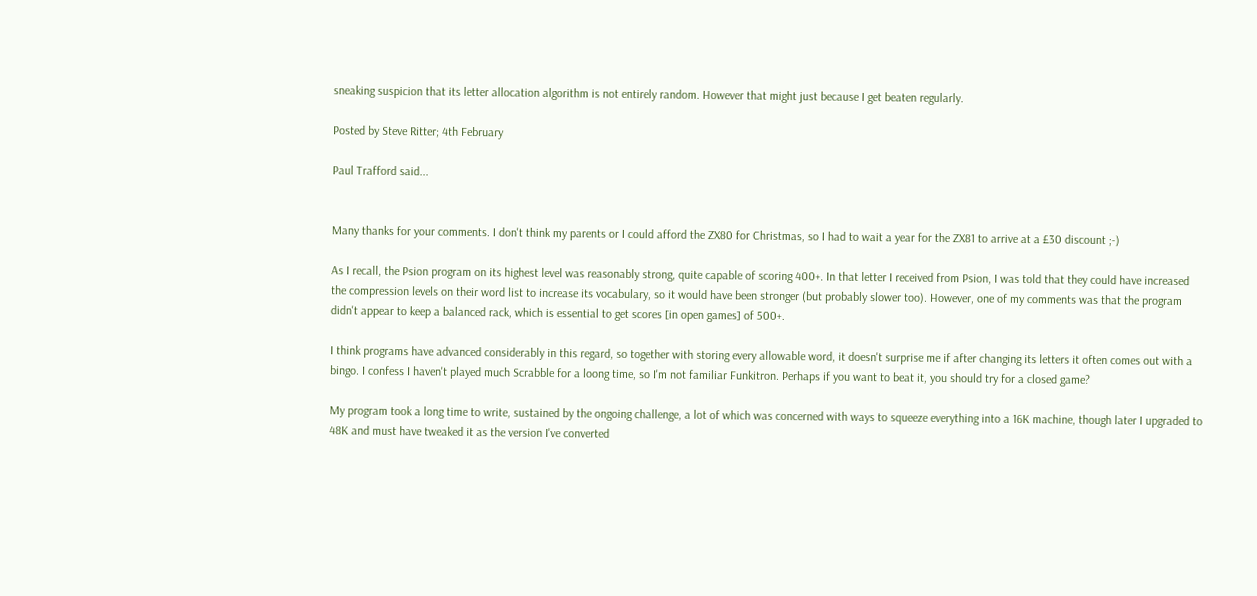sneaking suspicion that its letter allocation algorithm is not entirely random. However that might just because I get beaten regularly.

Posted by Steve Ritter; 4th February

Paul Trafford said...


Many thanks for your comments. I don't think my parents or I could afford the ZX80 for Christmas, so I had to wait a year for the ZX81 to arrive at a £30 discount ;-)

As I recall, the Psion program on its highest level was reasonably strong, quite capable of scoring 400+. In that letter I received from Psion, I was told that they could have increased the compression levels on their word list to increase its vocabulary, so it would have been stronger (but probably slower too). However, one of my comments was that the program didn't appear to keep a balanced rack, which is essential to get scores [in open games] of 500+.

I think programs have advanced considerably in this regard, so together with storing every allowable word, it doesn't surprise me if after changing its letters it often comes out with a bingo. I confess I haven't played much Scrabble for a loong time, so I'm not familiar Funkitron. Perhaps if you want to beat it, you should try for a closed game?

My program took a long time to write, sustained by the ongoing challenge, a lot of which was concerned with ways to squeeze everything into a 16K machine, though later I upgraded to 48K and must have tweaked it as the version I've converted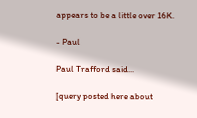appears to be a little over 16K.

- Paul

Paul Trafford said...

[query posted here about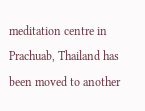meditation centre in Prachuab, Thailand has been moved to another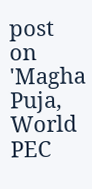post on 'Magha Puja, World PEC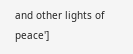and other lights of peace']